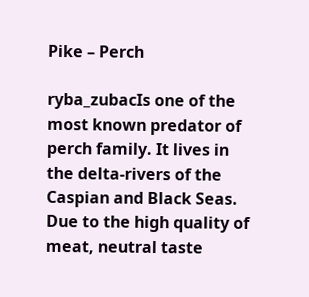Pike – Perch

ryba_zubacIs one of the most known predator of perch family. It lives in the delta-rivers of the Caspian and Black Seas.
Due to the high quality of meat, neutral taste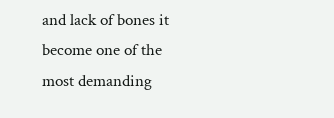and lack of bones it become one of the most demanding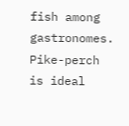fish among gastronomes.
Pike-perch is ideal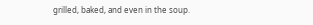grilled, baked, and even in the soup.